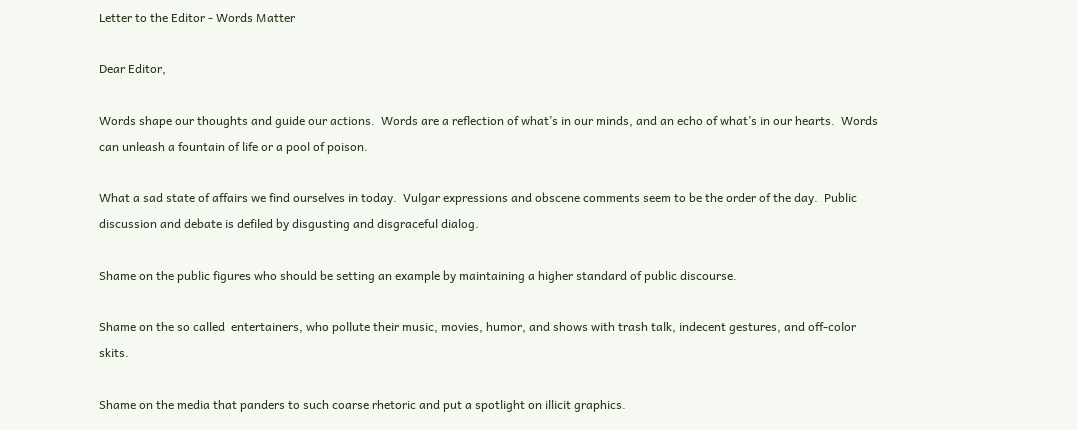Letter to the Editor - Words Matter

Dear Editor,

Words shape our thoughts and guide our actions.  Words are a reflection of what’s in our minds, and an echo of what’s in our hearts.  Words can unleash a fountain of life or a pool of poison.

What a sad state of affairs we find ourselves in today.  Vulgar expressions and obscene comments seem to be the order of the day.  Public discussion and debate is defiled by disgusting and disgraceful dialog.

Shame on the public figures who should be setting an example by maintaining a higher standard of public discourse.

Shame on the so called  entertainers, who pollute their music, movies, humor, and shows with trash talk, indecent gestures, and off-color skits.

Shame on the media that panders to such coarse rhetoric and put a spotlight on illicit graphics.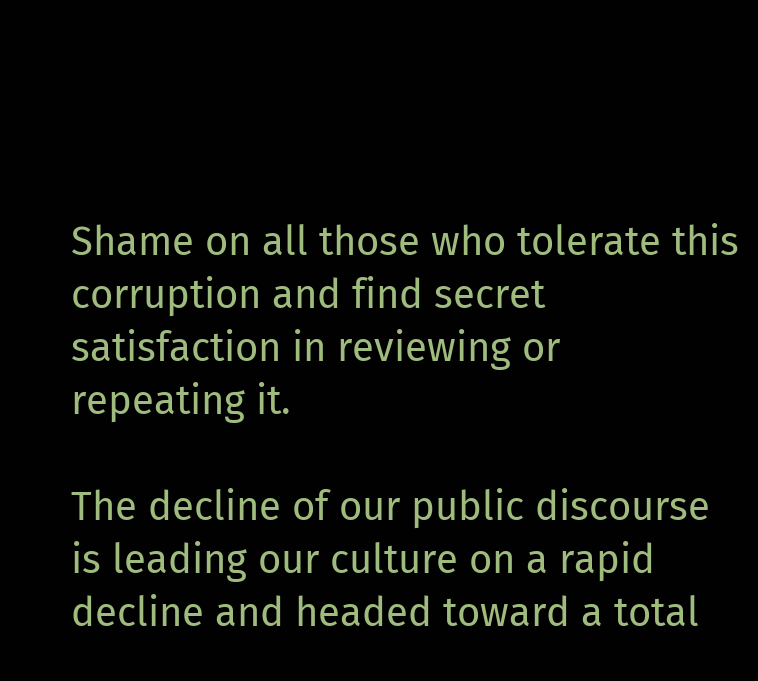Shame on all those who tolerate this corruption and find secret satisfaction in reviewing or repeating it.

The decline of our public discourse is leading our culture on a rapid decline and headed toward a total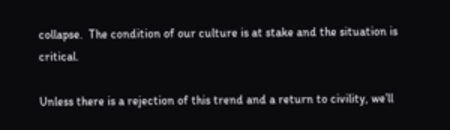collapse.  The condition of our culture is at stake and the situation is critical.

Unless there is a rejection of this trend and a return to civility, we’ll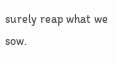surely reap what we sow.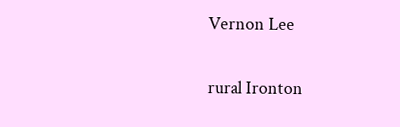Vernon Lee

rural Ironton